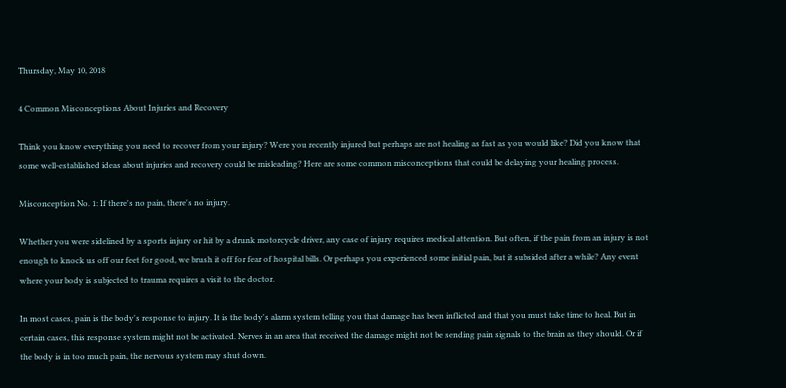Thursday, May 10, 2018

4 Common Misconceptions About Injuries and Recovery

Think you know everything you need to recover from your injury? Were you recently injured but perhaps are not healing as fast as you would like? Did you know that some well-established ideas about injuries and recovery could be misleading? Here are some common misconceptions that could be delaying your healing process.

Misconception No. 1: If there's no pain, there's no injury.

Whether you were sidelined by a sports injury or hit by a drunk motorcycle driver, any case of injury requires medical attention. But often, if the pain from an injury is not enough to knock us off our feet for good, we brush it off for fear of hospital bills. Or perhaps you experienced some initial pain, but it subsided after a while? Any event where your body is subjected to trauma requires a visit to the doctor.

In most cases, pain is the body's response to injury. It is the body's alarm system telling you that damage has been inflicted and that you must take time to heal. But in certain cases, this response system might not be activated. Nerves in an area that received the damage might not be sending pain signals to the brain as they should. Or if the body is in too much pain, the nervous system may shut down.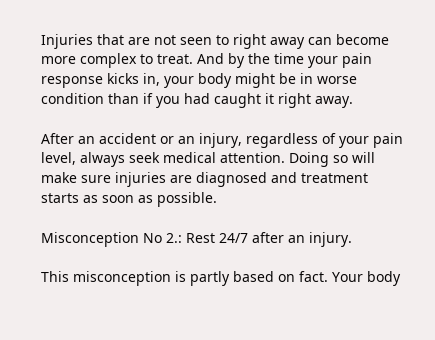Injuries that are not seen to right away can become more complex to treat. And by the time your pain response kicks in, your body might be in worse condition than if you had caught it right away.

After an accident or an injury, regardless of your pain level, always seek medical attention. Doing so will make sure injuries are diagnosed and treatment starts as soon as possible.

Misconception No 2.: Rest 24/7 after an injury.

This misconception is partly based on fact. Your body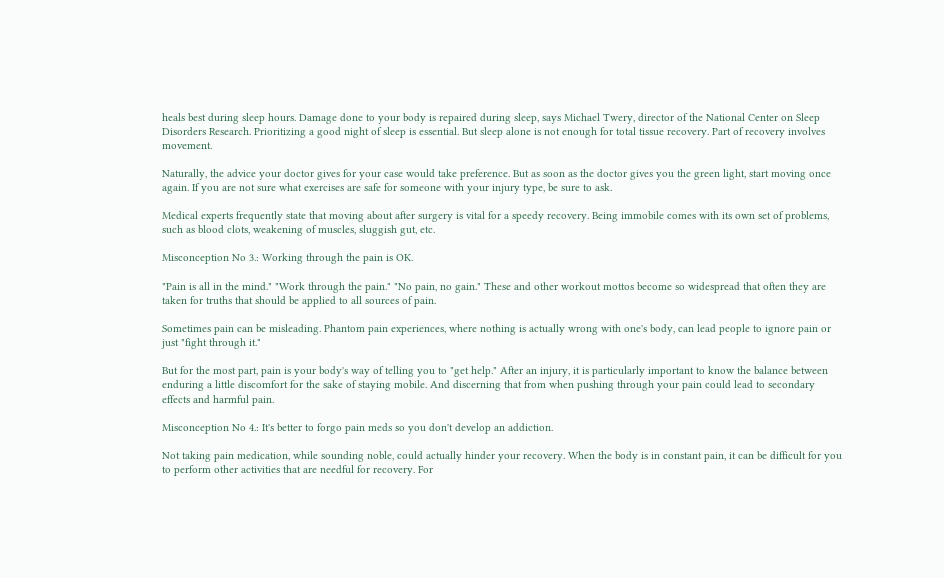heals best during sleep hours. Damage done to your body is repaired during sleep, says Michael Twery, director of the National Center on Sleep Disorders Research. Prioritizing a good night of sleep is essential. But sleep alone is not enough for total tissue recovery. Part of recovery involves movement.

Naturally, the advice your doctor gives for your case would take preference. But as soon as the doctor gives you the green light, start moving once again. If you are not sure what exercises are safe for someone with your injury type, be sure to ask.

Medical experts frequently state that moving about after surgery is vital for a speedy recovery. Being immobile comes with its own set of problems, such as blood clots, weakening of muscles, sluggish gut, etc.

Misconception No 3.: Working through the pain is OK.

"Pain is all in the mind." "Work through the pain." "No pain, no gain." These and other workout mottos become so widespread that often they are taken for truths that should be applied to all sources of pain.

Sometimes pain can be misleading. Phantom pain experiences, where nothing is actually wrong with one's body, can lead people to ignore pain or just "fight through it."

But for the most part, pain is your body's way of telling you to "get help." After an injury, it is particularly important to know the balance between enduring a little discomfort for the sake of staying mobile. And discerning that from when pushing through your pain could lead to secondary effects and harmful pain.

Misconception No 4.: It's better to forgo pain meds so you don't develop an addiction.

Not taking pain medication, while sounding noble, could actually hinder your recovery. When the body is in constant pain, it can be difficult for you to perform other activities that are needful for recovery. For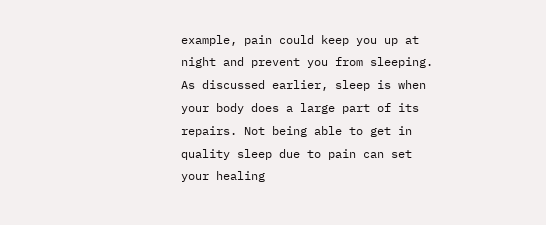example, pain could keep you up at night and prevent you from sleeping. As discussed earlier, sleep is when your body does a large part of its repairs. Not being able to get in quality sleep due to pain can set your healing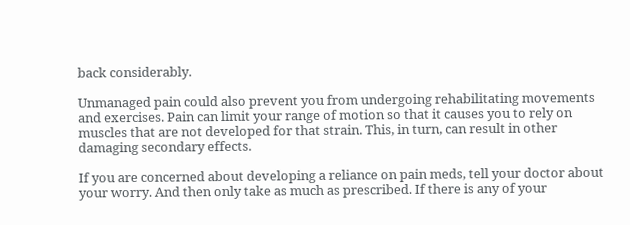back considerably.

Unmanaged pain could also prevent you from undergoing rehabilitating movements and exercises. Pain can limit your range of motion so that it causes you to rely on muscles that are not developed for that strain. This, in turn, can result in other damaging secondary effects.

If you are concerned about developing a reliance on pain meds, tell your doctor about your worry. And then only take as much as prescribed. If there is any of your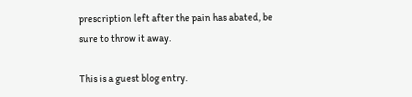prescription left after the pain has abated, be sure to throw it away.

This is a guest blog entry.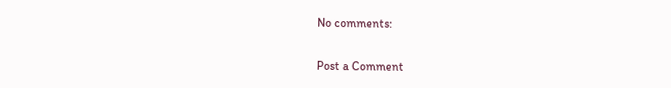No comments:

Post a Comment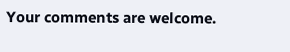Your comments are welcome.